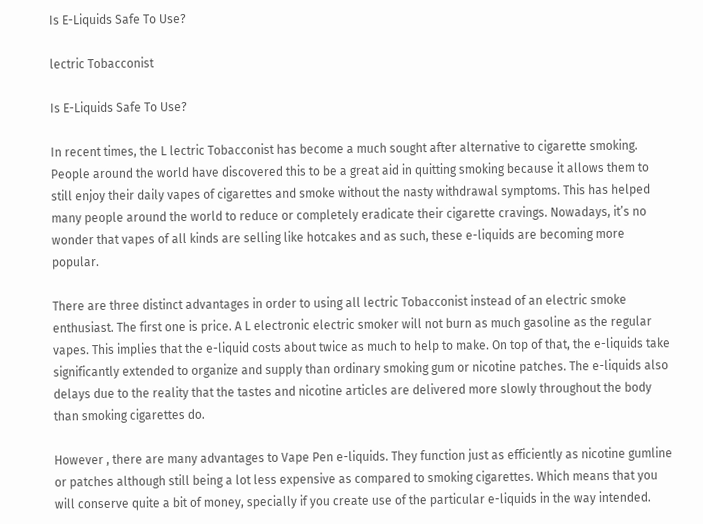Is E-Liquids Safe To Use?

lectric Tobacconist

Is E-Liquids Safe To Use?

In recent times, the L lectric Tobacconist has become a much sought after alternative to cigarette smoking. People around the world have discovered this to be a great aid in quitting smoking because it allows them to still enjoy their daily vapes of cigarettes and smoke without the nasty withdrawal symptoms. This has helped many people around the world to reduce or completely eradicate their cigarette cravings. Nowadays, it’s no wonder that vapes of all kinds are selling like hotcakes and as such, these e-liquids are becoming more popular.

There are three distinct advantages in order to using all lectric Tobacconist instead of an electric smoke enthusiast. The first one is price. A L electronic electric smoker will not burn as much gasoline as the regular vapes. This implies that the e-liquid costs about twice as much to help to make. On top of that, the e-liquids take significantly extended to organize and supply than ordinary smoking gum or nicotine patches. The e-liquids also delays due to the reality that the tastes and nicotine articles are delivered more slowly throughout the body than smoking cigarettes do.

However , there are many advantages to Vape Pen e-liquids. They function just as efficiently as nicotine gumline or patches although still being a lot less expensive as compared to smoking cigarettes. Which means that you will conserve quite a bit of money, specially if you create use of the particular e-liquids in the way intended.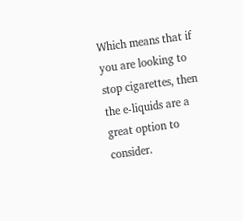Which means that if you are looking to stop cigarettes, then the e-liquids are a great option to consider.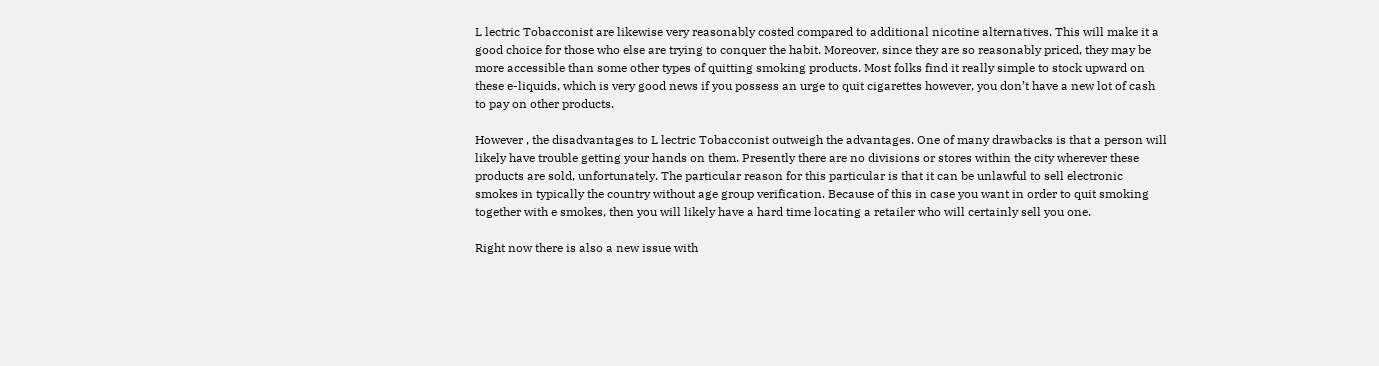L lectric Tobacconist are likewise very reasonably costed compared to additional nicotine alternatives. This will make it a good choice for those who else are trying to conquer the habit. Moreover, since they are so reasonably priced, they may be more accessible than some other types of quitting smoking products. Most folks find it really simple to stock upward on these e-liquids, which is very good news if you possess an urge to quit cigarettes however, you don’t have a new lot of cash to pay on other products.

However , the disadvantages to L lectric Tobacconist outweigh the advantages. One of many drawbacks is that a person will likely have trouble getting your hands on them. Presently there are no divisions or stores within the city wherever these products are sold, unfortunately. The particular reason for this particular is that it can be unlawful to sell electronic smokes in typically the country without age group verification. Because of this in case you want in order to quit smoking together with e smokes, then you will likely have a hard time locating a retailer who will certainly sell you one.

Right now there is also a new issue with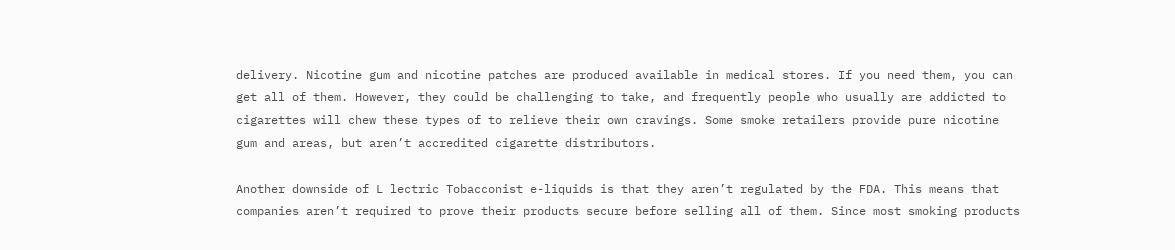delivery. Nicotine gum and nicotine patches are produced available in medical stores. If you need them, you can get all of them. However, they could be challenging to take, and frequently people who usually are addicted to cigarettes will chew these types of to relieve their own cravings. Some smoke retailers provide pure nicotine gum and areas, but aren’t accredited cigarette distributors.

Another downside of L lectric Tobacconist e-liquids is that they aren’t regulated by the FDA. This means that companies aren’t required to prove their products secure before selling all of them. Since most smoking products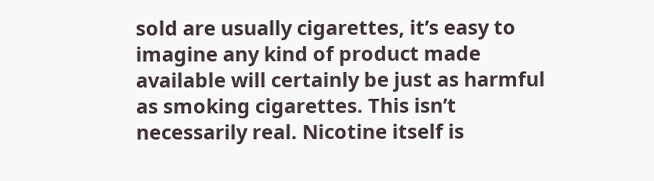sold are usually cigarettes, it’s easy to imagine any kind of product made available will certainly be just as harmful as smoking cigarettes. This isn’t necessarily real. Nicotine itself is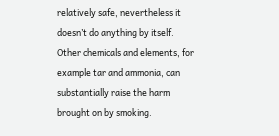relatively safe, nevertheless it doesn’t do anything by itself. Other chemicals and elements, for example tar and ammonia, can substantially raise the harm brought on by smoking.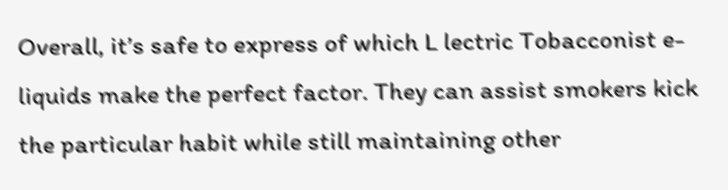Overall, it’s safe to express of which L lectric Tobacconist e-liquids make the perfect factor. They can assist smokers kick the particular habit while still maintaining other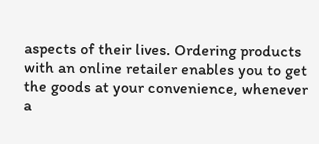aspects of their lives. Ordering products with an online retailer enables you to get the goods at your convenience, whenever a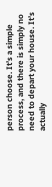person choose. It’s a simple process, and there is simply no need to depart your house. It’s actually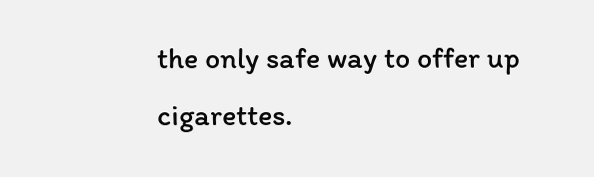the only safe way to offer up cigarettes.